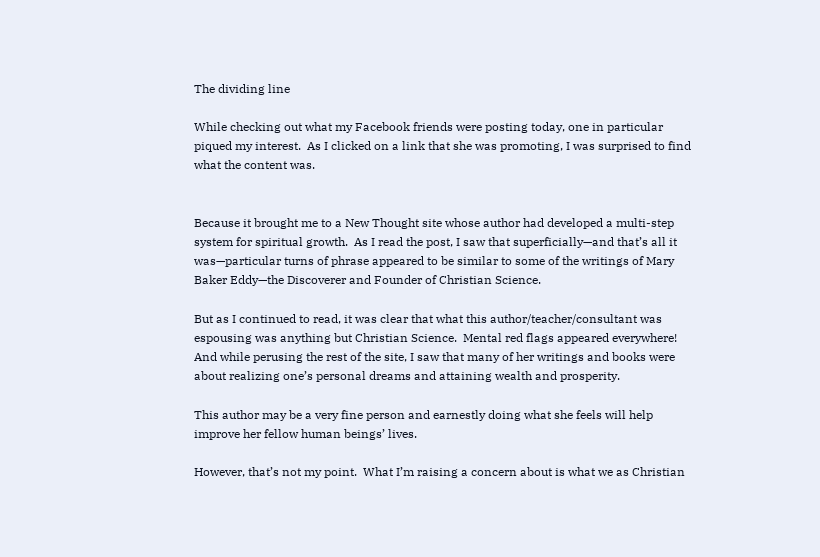The dividing line

While checking out what my Facebook friends were posting today, one in particular piqued my interest.  As I clicked on a link that she was promoting, I was surprised to find what the content was.


Because it brought me to a New Thought site whose author had developed a multi-step system for spiritual growth.  As I read the post, I saw that superficially—and that’s all it was—particular turns of phrase appeared to be similar to some of the writings of Mary Baker Eddy—the Discoverer and Founder of Christian Science.

But as I continued to read, it was clear that what this author/teacher/consultant was espousing was anything but Christian Science.  Mental red flags appeared everywhere!  And while perusing the rest of the site, I saw that many of her writings and books were about realizing one’s personal dreams and attaining wealth and prosperity.

This author may be a very fine person and earnestly doing what she feels will help improve her fellow human beings’ lives.

However, that’s not my point.  What I’m raising a concern about is what we as Christian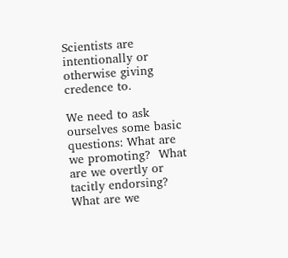Scientists are intentionally or otherwise giving credence to.

We need to ask ourselves some basic questions: What are we promoting?  What are we overtly or tacitly endorsing?  What are we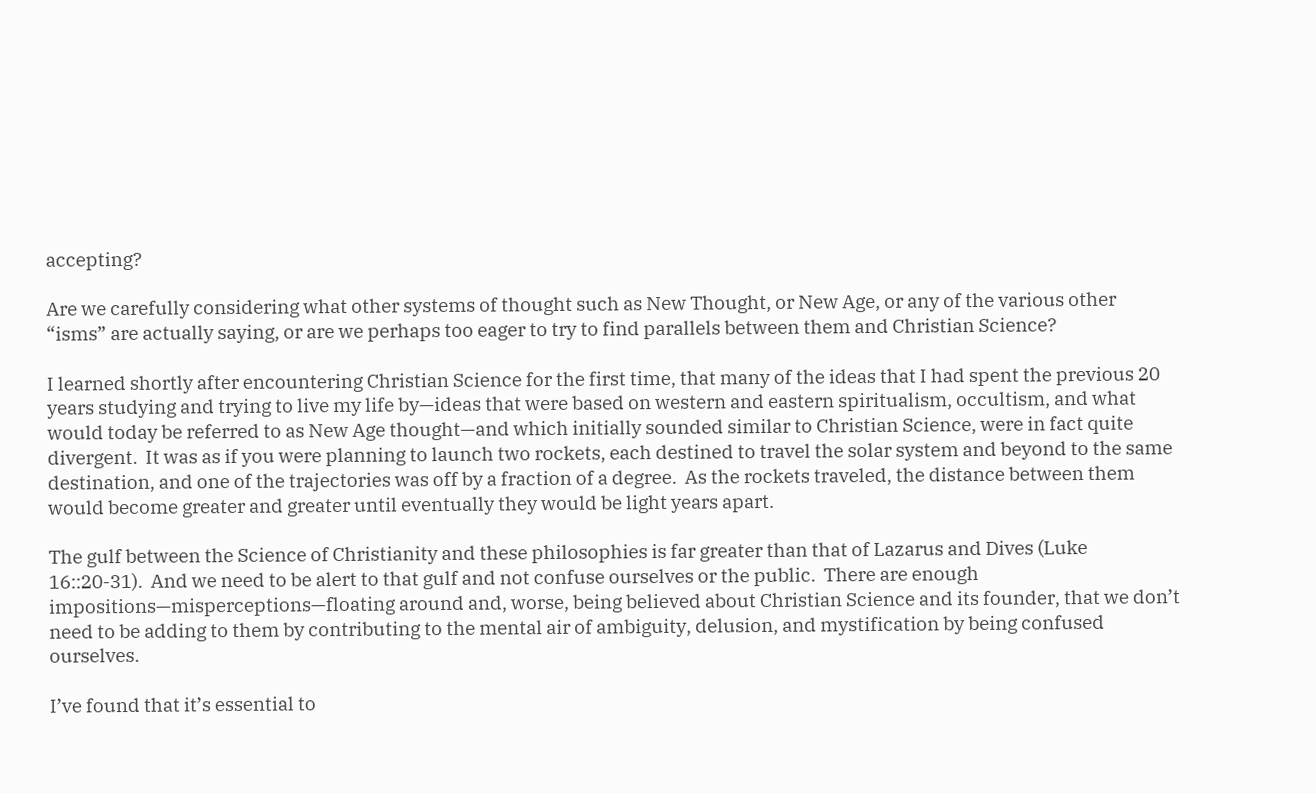accepting?

Are we carefully considering what other systems of thought such as New Thought, or New Age, or any of the various other “isms” are actually saying, or are we perhaps too eager to try to find parallels between them and Christian Science?

I learned shortly after encountering Christian Science for the first time, that many of the ideas that I had spent the previous 20 years studying and trying to live my life by—ideas that were based on western and eastern spiritualism, occultism, and what would today be referred to as New Age thought—and which initially sounded similar to Christian Science, were in fact quite divergent.  It was as if you were planning to launch two rockets, each destined to travel the solar system and beyond to the same destination, and one of the trajectories was off by a fraction of a degree.  As the rockets traveled, the distance between them would become greater and greater until eventually they would be light years apart.

The gulf between the Science of Christianity and these philosophies is far greater than that of Lazarus and Dives (Luke 16::20-31).  And we need to be alert to that gulf and not confuse ourselves or the public.  There are enough impositions—misperceptions—floating around and, worse, being believed about Christian Science and its founder, that we don’t need to be adding to them by contributing to the mental air of ambiguity, delusion, and mystification by being confused ourselves.

I’ve found that it’s essential to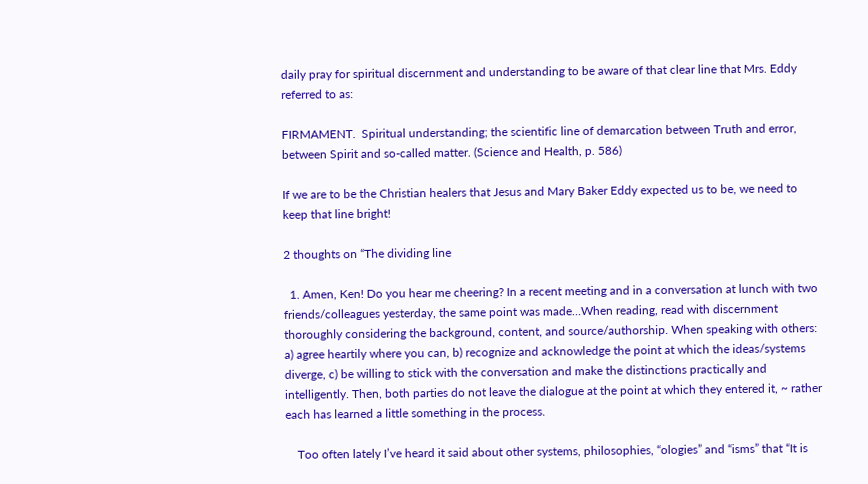daily pray for spiritual discernment and understanding to be aware of that clear line that Mrs. Eddy referred to as:

FIRMAMENT.  Spiritual understanding; the scientific line of demarcation between Truth and error, between Spirit and so-called matter. (Science and Health, p. 586)

If we are to be the Christian healers that Jesus and Mary Baker Eddy expected us to be, we need to keep that line bright!

2 thoughts on “The dividing line

  1. Amen, Ken! Do you hear me cheering? In a recent meeting and in a conversation at lunch with two friends/colleagues yesterday, the same point was made…When reading, read with discernment thoroughly considering the background, content, and source/authorship. When speaking with others: a) agree heartily where you can, b) recognize and acknowledge the point at which the ideas/systems diverge, c) be willing to stick with the conversation and make the distinctions practically and intelligently. Then, both parties do not leave the dialogue at the point at which they entered it, ~ rather each has learned a little something in the process.

    Too often lately I’ve heard it said about other systems, philosophies, “ologies” and “isms” that “It is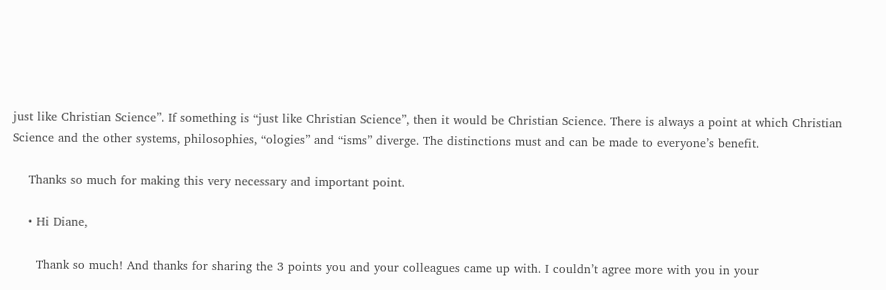just like Christian Science”. If something is “just like Christian Science”, then it would be Christian Science. There is always a point at which Christian Science and the other systems, philosophies, “ologies” and “isms” diverge. The distinctions must and can be made to everyone’s benefit.

    Thanks so much for making this very necessary and important point.

    • Hi Diane,

      Thank so much! And thanks for sharing the 3 points you and your colleagues came up with. I couldn’t agree more with you in your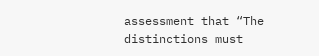assessment that “The distinctions must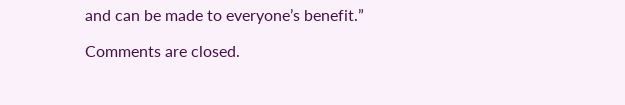and can be made to everyone’s benefit.”

Comments are closed.